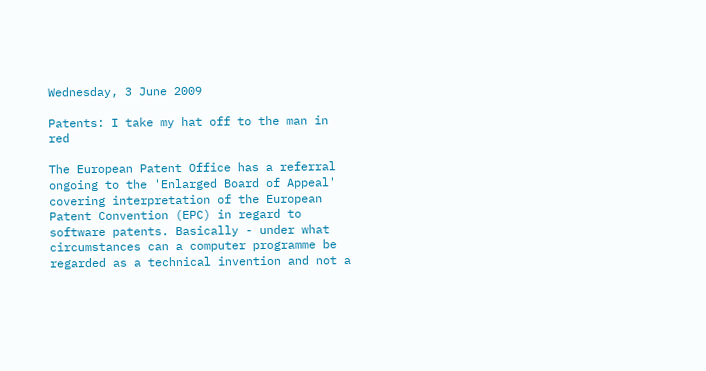Wednesday, 3 June 2009

Patents: I take my hat off to the man in red

The European Patent Office has a referral ongoing to the 'Enlarged Board of Appeal' covering interpretation of the European Patent Convention (EPC) in regard to software patents. Basically - under what circumstances can a computer programme be regarded as a technical invention and not a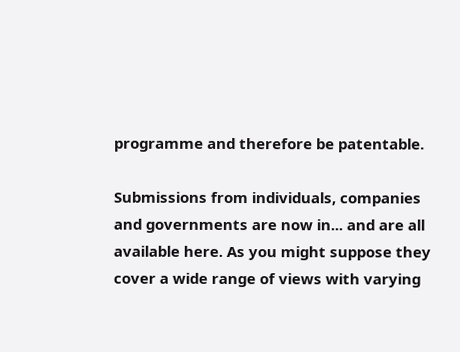programme and therefore be patentable.

Submissions from individuals, companies and governments are now in... and are all available here. As you might suppose they cover a wide range of views with varying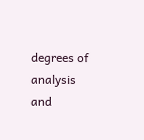degrees of analysis and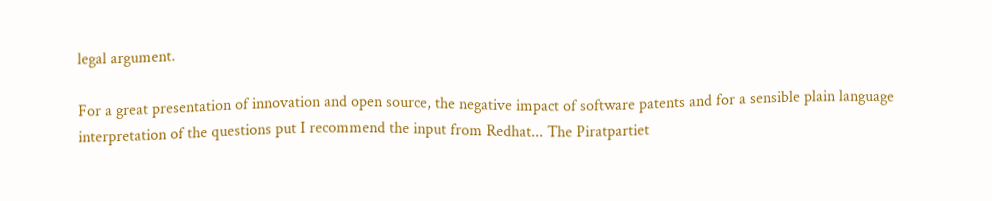legal argument.

For a great presentation of innovation and open source, the negative impact of software patents and for a sensible plain language interpretation of the questions put I recommend the input from Redhat... The Piratpartiet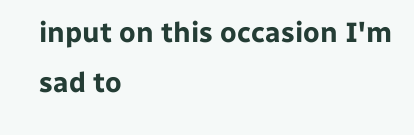input on this occasion I'm sad to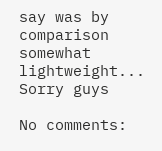say was by comparison somewhat lightweight... Sorry guys

No comments: